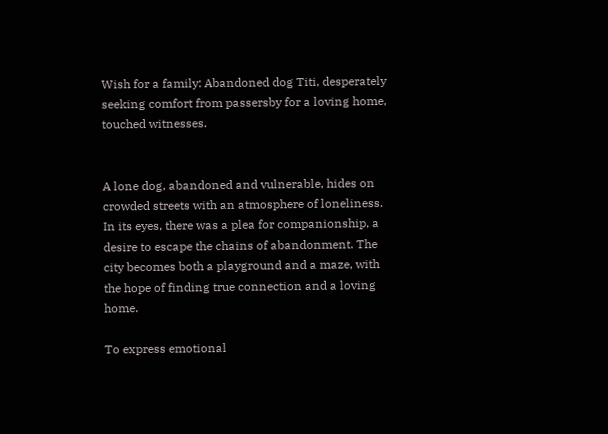Wish for a family: Abandoned dog Titi, desperately seeking comfort from passersby for a loving home, touched witnesses.


A lone dog, abandoned and vulnerable, hides on crowded streets with an atmosphere of loneliness. In its eyes, there was a plea for companionship, a desire to escape the chains of abandonment. The city becomes both a playground and a maze, with the hope of finding true connection and a loving home.

To express emotional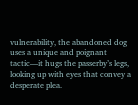vulnerability, the abandoned dog uses a unique and poignant tactic—it hugs the passerby’s legs, looking up with eyes that convey a desperate plea.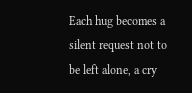Each hug becomes a silent request not to be left alone, a cry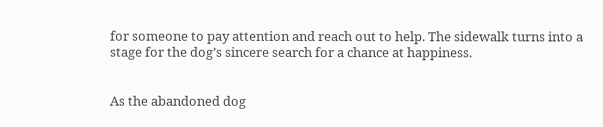for someone to pay attention and reach out to help. The sidewalk turns into a stage for the dog’s sincere search for a chance at happiness.


As the abandoned dog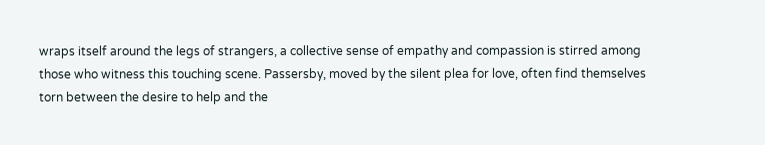wraps itself around the legs of strangers, a collective sense of empathy and compassion is stirred among those who witness this touching scene. Passersby, moved by the silent plea for love, often find themselves torn between the desire to help and the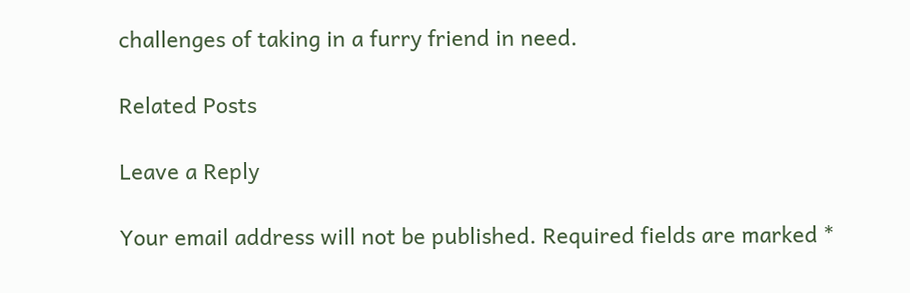challenges of taking in a furry friend in need.

Related Posts

Leave a Reply

Your email address will not be published. Required fields are marked *